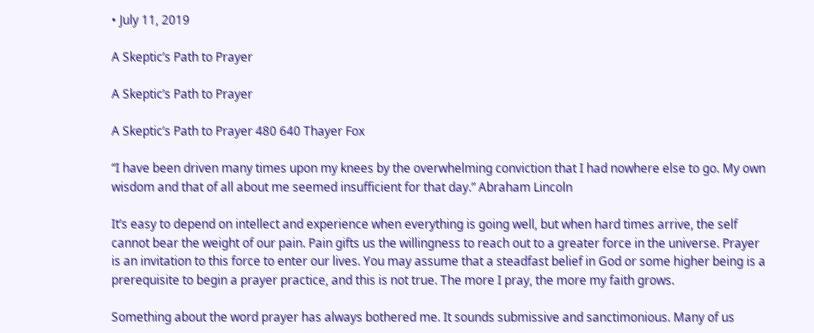• July 11, 2019

A Skeptic’s Path to Prayer

A Skeptic’s Path to Prayer

A Skeptic’s Path to Prayer 480 640 Thayer Fox

“I have been driven many times upon my knees by the overwhelming conviction that I had nowhere else to go. My own wisdom and that of all about me seemed insufficient for that day.” Abraham Lincoln

It’s easy to depend on intellect and experience when everything is going well, but when hard times arrive, the self cannot bear the weight of our pain. Pain gifts us the willingness to reach out to a greater force in the universe. Prayer is an invitation to this force to enter our lives. You may assume that a steadfast belief in God or some higher being is a prerequisite to begin a prayer practice, and this is not true. The more I pray, the more my faith grows.

Something about the word prayer has always bothered me. It sounds submissive and sanctimonious. Many of us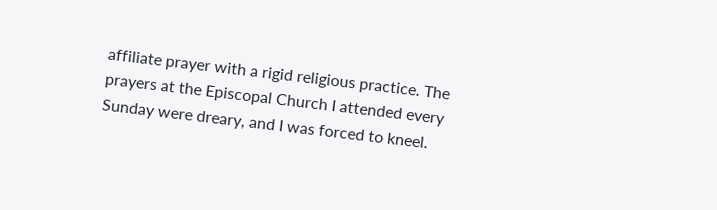affiliate prayer with a rigid religious practice. The prayers at the Episcopal Church I attended every Sunday were dreary, and I was forced to kneel.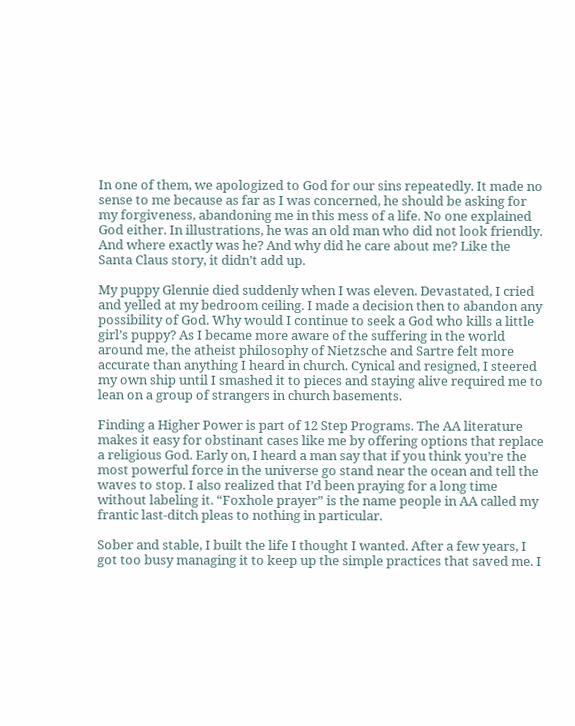In one of them, we apologized to God for our sins repeatedly. It made no sense to me because as far as I was concerned, he should be asking for my forgiveness, abandoning me in this mess of a life. No one explained God either. In illustrations, he was an old man who did not look friendly. And where exactly was he? And why did he care about me? Like the Santa Claus story, it didn’t add up.

My puppy Glennie died suddenly when I was eleven. Devastated, I cried and yelled at my bedroom ceiling. I made a decision then to abandon any possibility of God. Why would I continue to seek a God who kills a little girl’s puppy? As I became more aware of the suffering in the world around me, the atheist philosophy of Nietzsche and Sartre felt more accurate than anything I heard in church. Cynical and resigned, I steered my own ship until I smashed it to pieces and staying alive required me to lean on a group of strangers in church basements.

Finding a Higher Power is part of 12 Step Programs. The AA literature makes it easy for obstinant cases like me by offering options that replace a religious God. Early on, I heard a man say that if you think you’re the most powerful force in the universe go stand near the ocean and tell the waves to stop. I also realized that I’d been praying for a long time without labeling it. “Foxhole prayer” is the name people in AA called my frantic last-ditch pleas to nothing in particular.

Sober and stable, I built the life I thought I wanted. After a few years, I got too busy managing it to keep up the simple practices that saved me. I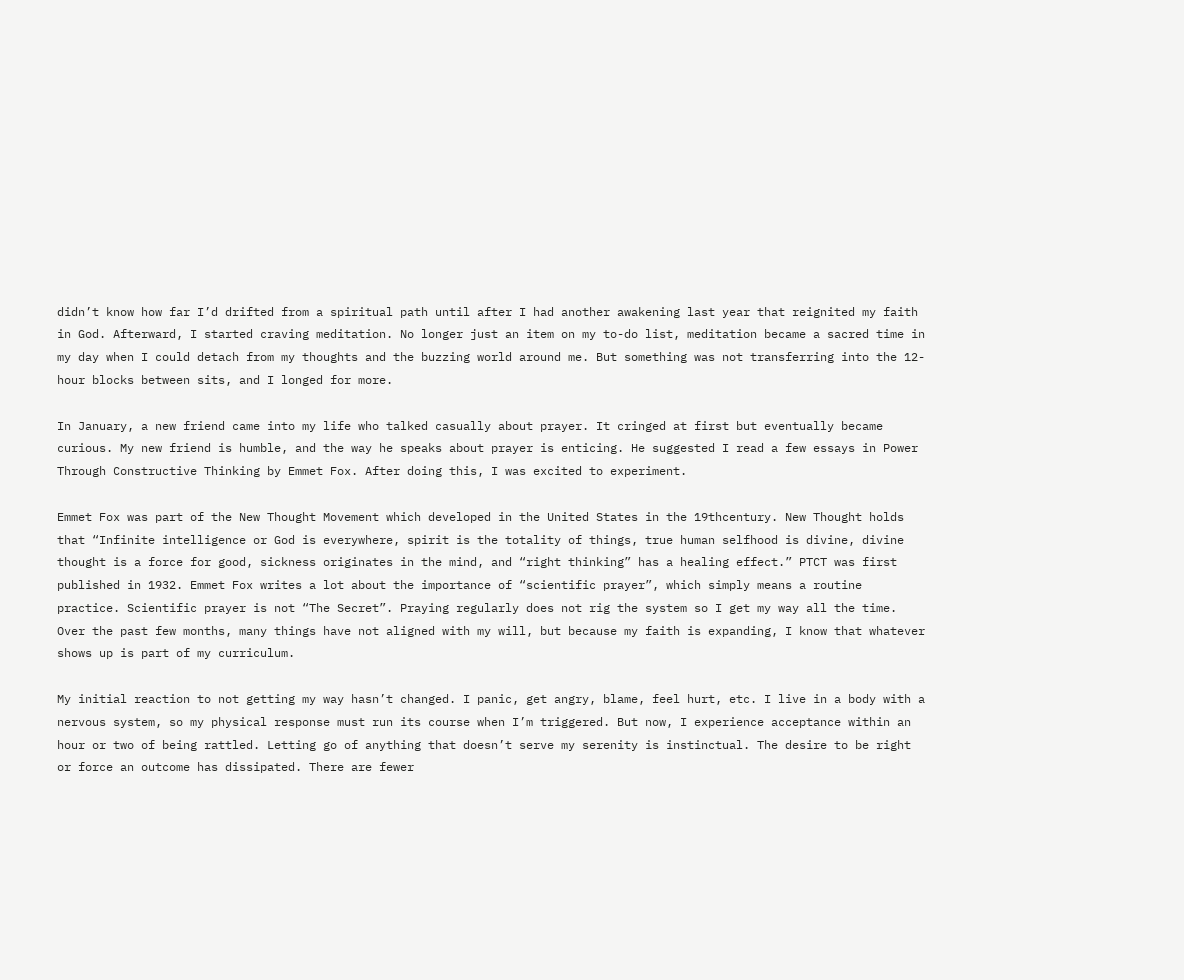didn’t know how far I’d drifted from a spiritual path until after I had another awakening last year that reignited my faith in God. Afterward, I started craving meditation. No longer just an item on my to-do list, meditation became a sacred time in my day when I could detach from my thoughts and the buzzing world around me. But something was not transferring into the 12-hour blocks between sits, and I longed for more.

In January, a new friend came into my life who talked casually about prayer. It cringed at first but eventually became curious. My new friend is humble, and the way he speaks about prayer is enticing. He suggested I read a few essays in Power Through Constructive Thinking by Emmet Fox. After doing this, I was excited to experiment.

Emmet Fox was part of the New Thought Movement which developed in the United States in the 19thcentury. New Thought holds that “Infinite intelligence or God is everywhere, spirit is the totality of things, true human selfhood is divine, divine thought is a force for good, sickness originates in the mind, and “right thinking” has a healing effect.” PTCT was first published in 1932. Emmet Fox writes a lot about the importance of “scientific prayer”, which simply means a routine practice. Scientific prayer is not “The Secret”. Praying regularly does not rig the system so I get my way all the time. Over the past few months, many things have not aligned with my will, but because my faith is expanding, I know that whatever shows up is part of my curriculum.

My initial reaction to not getting my way hasn’t changed. I panic, get angry, blame, feel hurt, etc. I live in a body with a nervous system, so my physical response must run its course when I’m triggered. But now, I experience acceptance within an hour or two of being rattled. Letting go of anything that doesn’t serve my serenity is instinctual. The desire to be right or force an outcome has dissipated. There are fewer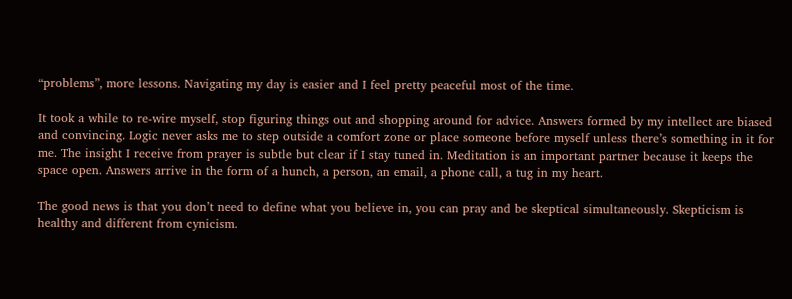“problems”, more lessons. Navigating my day is easier and I feel pretty peaceful most of the time.

It took a while to re-wire myself, stop figuring things out and shopping around for advice. Answers formed by my intellect are biased and convincing. Logic never asks me to step outside a comfort zone or place someone before myself unless there’s something in it for me. The insight I receive from prayer is subtle but clear if I stay tuned in. Meditation is an important partner because it keeps the space open. Answers arrive in the form of a hunch, a person, an email, a phone call, a tug in my heart.

The good news is that you don’t need to define what you believe in, you can pray and be skeptical simultaneously. Skepticism is healthy and different from cynicism.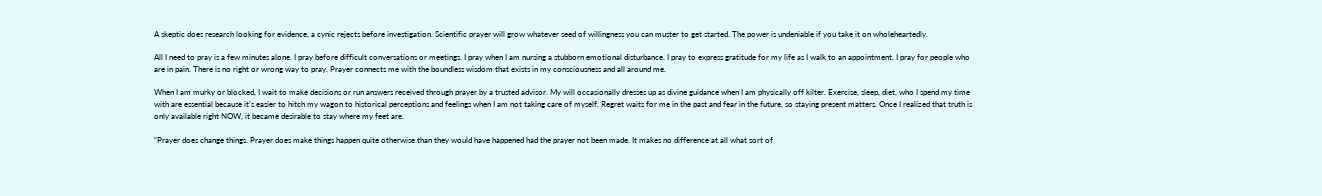A skeptic does research looking for evidence, a cynic rejects before investigation. Scientific prayer will grow whatever seed of willingness you can muster to get started. The power is undeniable if you take it on wholeheartedly.

All I need to pray is a few minutes alone. I pray before difficult conversations or meetings. I pray when I am nursing a stubborn emotional disturbance. I pray to express gratitude for my life as I walk to an appointment. I pray for people who are in pain. There is no right or wrong way to pray. Prayer connects me with the boundless wisdom that exists in my consciousness and all around me.

When I am murky or blocked, I wait to make decisions or run answers received through prayer by a trusted advisor. My will occasionally dresses up as divine guidance when I am physically off kilter. Exercise, sleep, diet, who I spend my time with are essential because it’s easier to hitch my wagon to historical perceptions and feelings when I am not taking care of myself. Regret waits for me in the past and fear in the future, so staying present matters. Once I realized that truth is only available right NOW, it became desirable to stay where my feet are.

“Prayer does change things. Prayer does make things happen quite otherwise than they would have happened had the prayer not been made. It makes no difference at all what sort of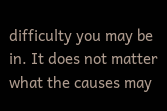difficulty you may be in. It does not matter what the causes may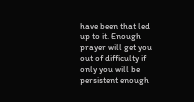have been that led up to it. Enough prayer will get you out of difficulty if only you will be persistent enough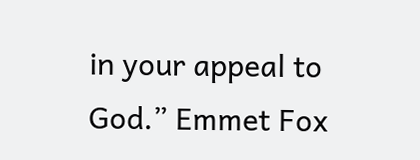in your appeal to God.” Emmet Fox